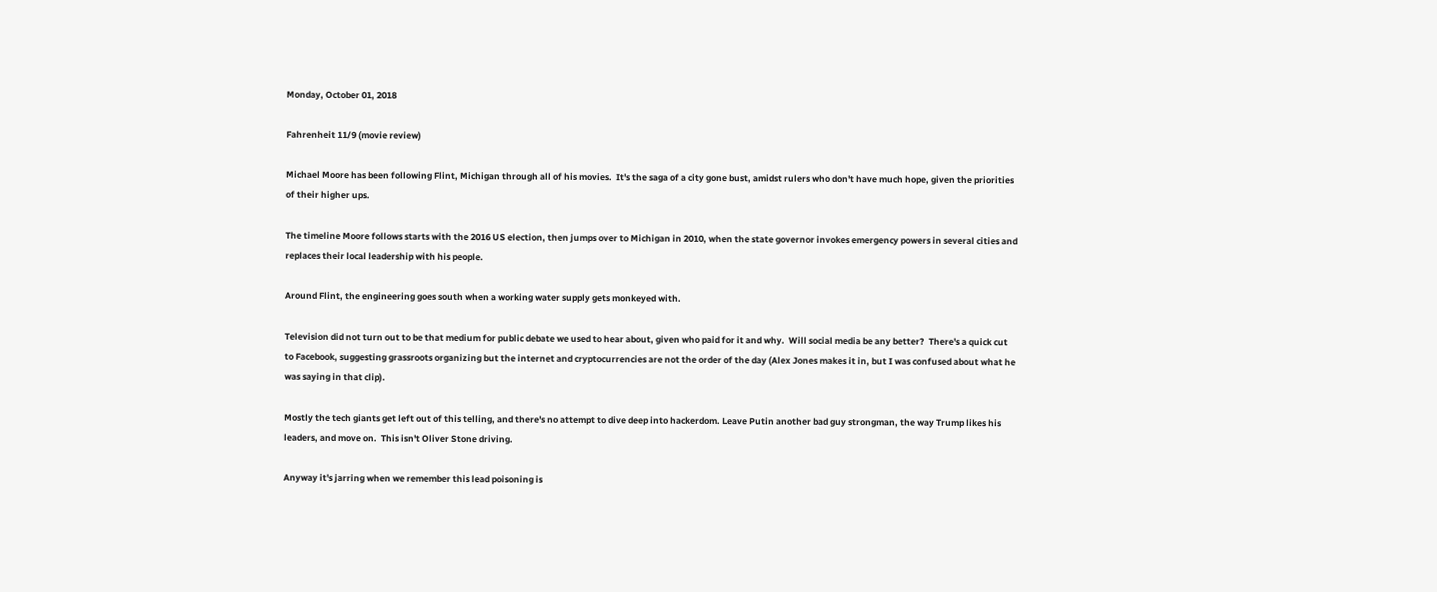Monday, October 01, 2018

Fahrenheit 11/9 (movie review)

Michael Moore has been following Flint, Michigan through all of his movies.  It's the saga of a city gone bust, amidst rulers who don't have much hope, given the priorities of their higher ups.

The timeline Moore follows starts with the 2016 US election, then jumps over to Michigan in 2010, when the state governor invokes emergency powers in several cities and replaces their local leadership with his people.

Around Flint, the engineering goes south when a working water supply gets monkeyed with.

Television did not turn out to be that medium for public debate we used to hear about, given who paid for it and why.  Will social media be any better?  There's a quick cut to Facebook, suggesting grassroots organizing but the internet and cryptocurrencies are not the order of the day (Alex Jones makes it in, but I was confused about what he was saying in that clip).

Mostly the tech giants get left out of this telling, and there's no attempt to dive deep into hackerdom. Leave Putin another bad guy strongman, the way Trump likes his leaders, and move on.  This isn't Oliver Stone driving.

Anyway it's jarring when we remember this lead poisoning is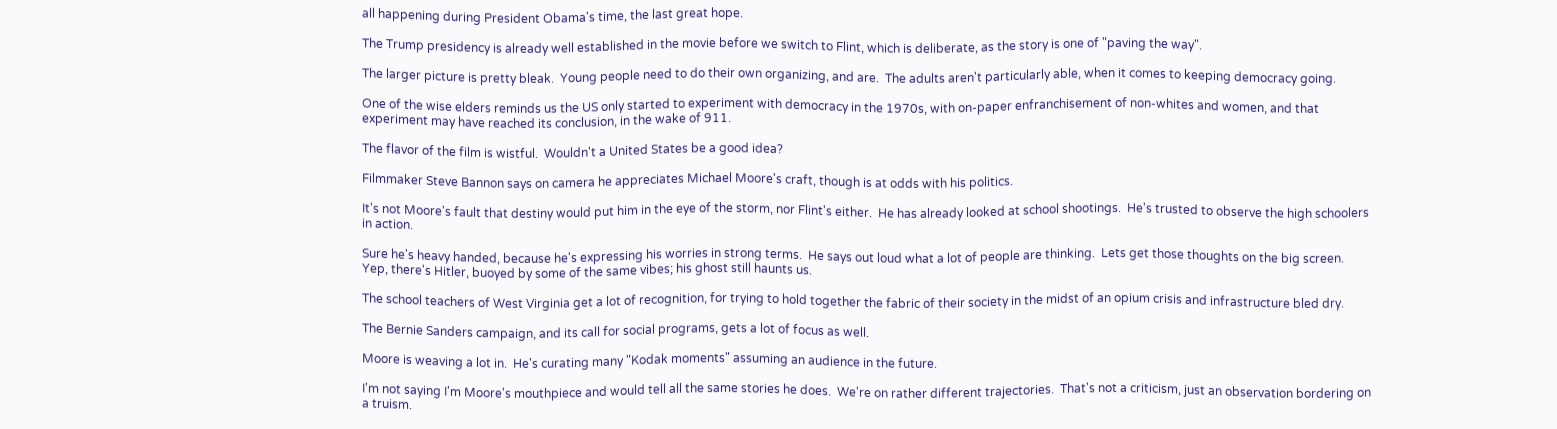all happening during President Obama's time, the last great hope.

The Trump presidency is already well established in the movie before we switch to Flint, which is deliberate, as the story is one of "paving the way".

The larger picture is pretty bleak.  Young people need to do their own organizing, and are.  The adults aren't particularly able, when it comes to keeping democracy going.

One of the wise elders reminds us the US only started to experiment with democracy in the 1970s, with on-paper enfranchisement of non-whites and women, and that experiment may have reached its conclusion, in the wake of 911.

The flavor of the film is wistful.  Wouldn't a United States be a good idea?

Filmmaker Steve Bannon says on camera he appreciates Michael Moore's craft, though is at odds with his politics.

It's not Moore's fault that destiny would put him in the eye of the storm, nor Flint's either.  He has already looked at school shootings.  He's trusted to observe the high schoolers in action.

Sure he's heavy handed, because he's expressing his worries in strong terms.  He says out loud what a lot of people are thinking.  Lets get those thoughts on the big screen.  Yep, there's Hitler, buoyed by some of the same vibes; his ghost still haunts us.

The school teachers of West Virginia get a lot of recognition, for trying to hold together the fabric of their society in the midst of an opium crisis and infrastructure bled dry.

The Bernie Sanders campaign, and its call for social programs, gets a lot of focus as well.

Moore is weaving a lot in.  He's curating many "Kodak moments" assuming an audience in the future.

I'm not saying I'm Moore's mouthpiece and would tell all the same stories he does.  We're on rather different trajectories.  That's not a criticism, just an observation bordering on a truism.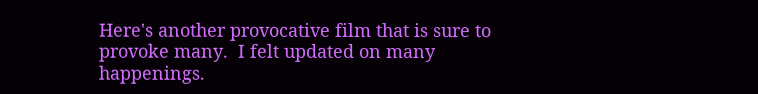Here's another provocative film that is sure to provoke many.  I felt updated on many happenings.